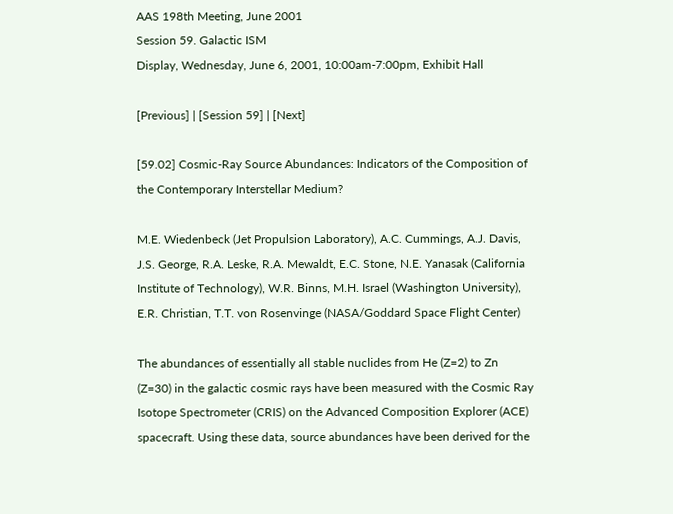AAS 198th Meeting, June 2001
Session 59. Galactic ISM
Display, Wednesday, June 6, 2001, 10:00am-7:00pm, Exhibit Hall

[Previous] | [Session 59] | [Next]

[59.02] Cosmic-Ray Source Abundances: Indicators of the Composition of the Contemporary Interstellar Medium?

M.E. Wiedenbeck (Jet Propulsion Laboratory), A.C. Cummings, A.J. Davis, J.S. George, R.A. Leske, R.A. Mewaldt, E.C. Stone, N.E. Yanasak (California Institute of Technology), W.R. Binns, M.H. Israel (Washington University), E.R. Christian, T.T. von Rosenvinge (NASA/Goddard Space Flight Center)

The abundances of essentially all stable nuclides from He (Z=2) to Zn (Z=30) in the galactic cosmic rays have been measured with the Cosmic Ray Isotope Spectrometer (CRIS) on the Advanced Composition Explorer (ACE) spacecraft. Using these data, source abundances have been derived for the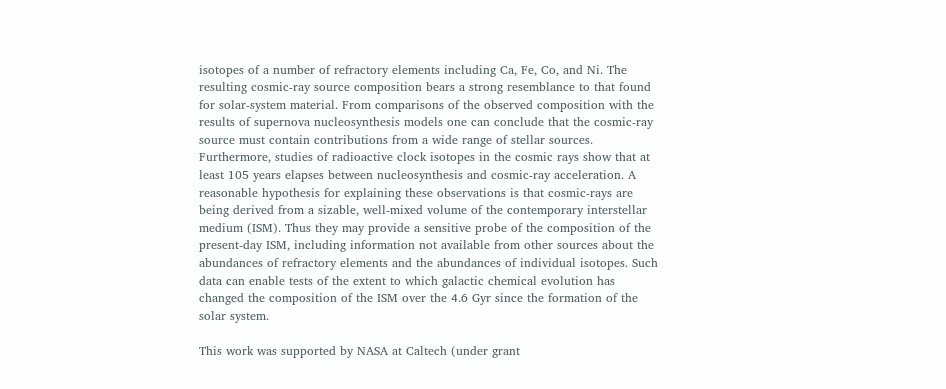isotopes of a number of refractory elements including Ca, Fe, Co, and Ni. The resulting cosmic-ray source composition bears a strong resemblance to that found for solar-system material. From comparisons of the observed composition with the results of supernova nucleosynthesis models one can conclude that the cosmic-ray source must contain contributions from a wide range of stellar sources. Furthermore, studies of radioactive clock isotopes in the cosmic rays show that at least 105 years elapses between nucleosynthesis and cosmic-ray acceleration. A reasonable hypothesis for explaining these observations is that cosmic-rays are being derived from a sizable, well-mixed volume of the contemporary interstellar medium (ISM). Thus they may provide a sensitive probe of the composition of the present-day ISM, including information not available from other sources about the abundances of refractory elements and the abundances of individual isotopes. Such data can enable tests of the extent to which galactic chemical evolution has changed the composition of the ISM over the 4.6 Gyr since the formation of the solar system.

This work was supported by NASA at Caltech (under grant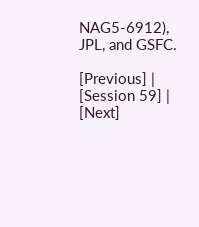NAG5-6912), JPL, and GSFC.

[Previous] | [Session 59] | [Next]